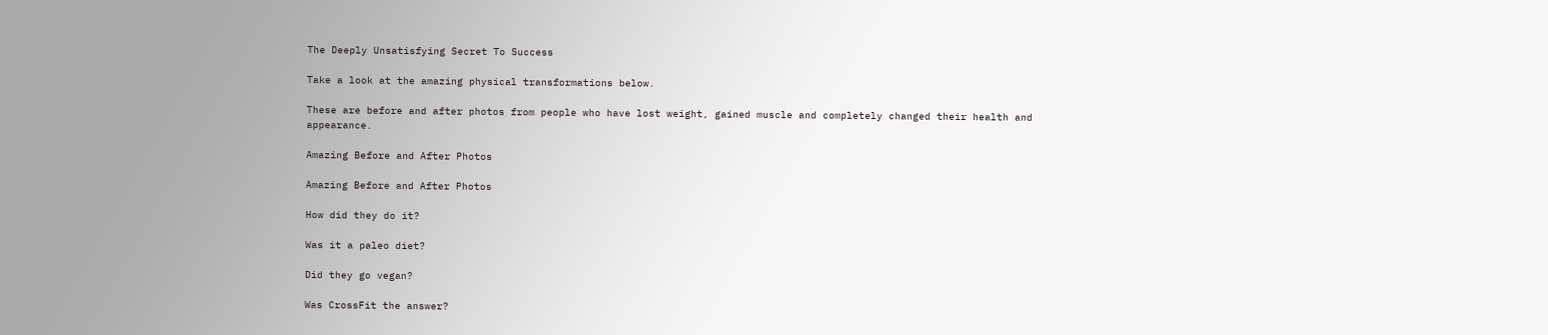The Deeply Unsatisfying Secret To Success

Take a look at the amazing physical transformations below.

These are before and after photos from people who have lost weight, gained muscle and completely changed their health and appearance.

Amazing Before and After Photos

Amazing Before and After Photos

How did they do it?

Was it a paleo diet?

Did they go vegan?

Was CrossFit the answer?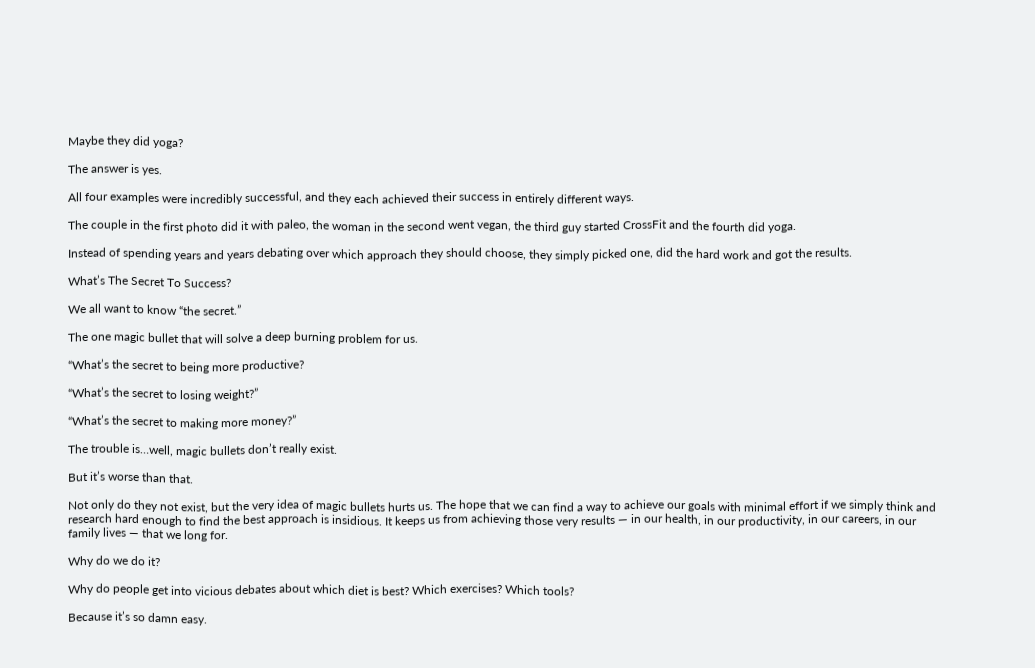Maybe they did yoga?

The answer is yes.

All four examples were incredibly successful, and they each achieved their success in entirely different ways.

The couple in the first photo did it with paleo, the woman in the second went vegan, the third guy started CrossFit and the fourth did yoga.

Instead of spending years and years debating over which approach they should choose, they simply picked one, did the hard work and got the results.

What’s The Secret To Success?

We all want to know “the secret.”

The one magic bullet that will solve a deep burning problem for us.

“What’s the secret to being more productive?

“What’s the secret to losing weight?”

“What’s the secret to making more money?”

The trouble is…well, magic bullets don’t really exist.

But it’s worse than that.

Not only do they not exist, but the very idea of magic bullets hurts us. The hope that we can find a way to achieve our goals with minimal effort if we simply think and research hard enough to find the best approach is insidious. It keeps us from achieving those very results — in our health, in our productivity, in our careers, in our family lives — that we long for.

Why do we do it?

Why do people get into vicious debates about which diet is best? Which exercises? Which tools?

Because it’s so damn easy.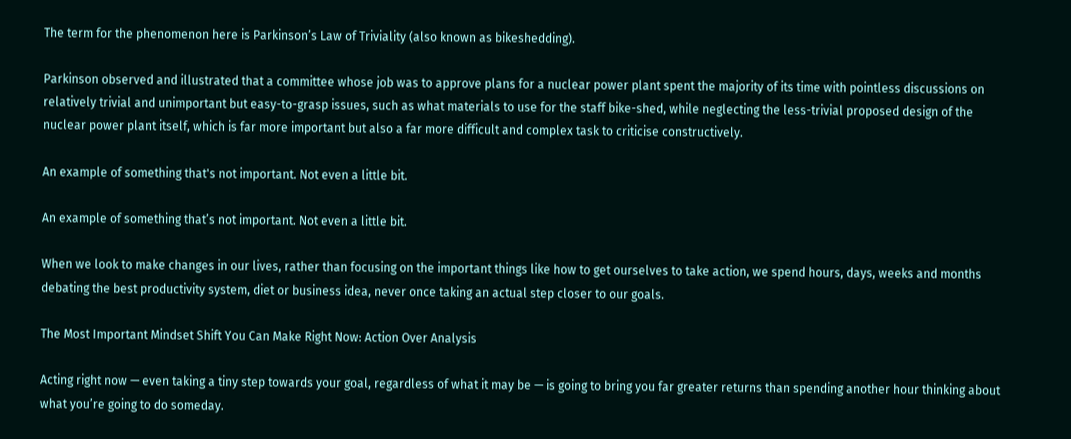The term for the phenomenon here is Parkinson’s Law of Triviality (also known as bikeshedding).

Parkinson observed and illustrated that a committee whose job was to approve plans for a nuclear power plant spent the majority of its time with pointless discussions on relatively trivial and unimportant but easy-to-grasp issues, such as what materials to use for the staff bike-shed, while neglecting the less-trivial proposed design of the nuclear power plant itself, which is far more important but also a far more difficult and complex task to criticise constructively.

An example of something that's not important. Not even a little bit.

An example of something that’s not important. Not even a little bit.

When we look to make changes in our lives, rather than focusing on the important things like how to get ourselves to take action, we spend hours, days, weeks and months debating the best productivity system, diet or business idea, never once taking an actual step closer to our goals.

The Most Important Mindset Shift You Can Make Right Now: Action Over Analysis

Acting right now — even taking a tiny step towards your goal, regardless of what it may be — is going to bring you far greater returns than spending another hour thinking about what you’re going to do someday.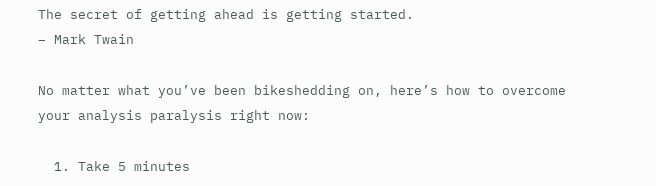The secret of getting ahead is getting started.
– Mark Twain

No matter what you’ve been bikeshedding on, here’s how to overcome your analysis paralysis right now:

  1. Take 5 minutes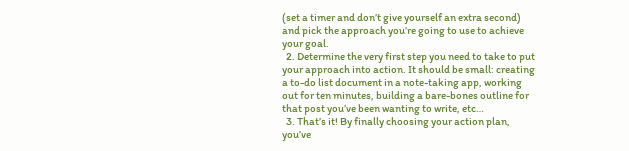(set a timer and don’t give yourself an extra second) and pick the approach you’re going to use to achieve your goal.
  2. Determine the very first step you need to take to put your approach into action. It should be small: creating a to-do list document in a note-taking app, working out for ten minutes, building a bare-bones outline for that post you’ve been wanting to write, etc…
  3. That’s it! By finally choosing your action plan, you’ve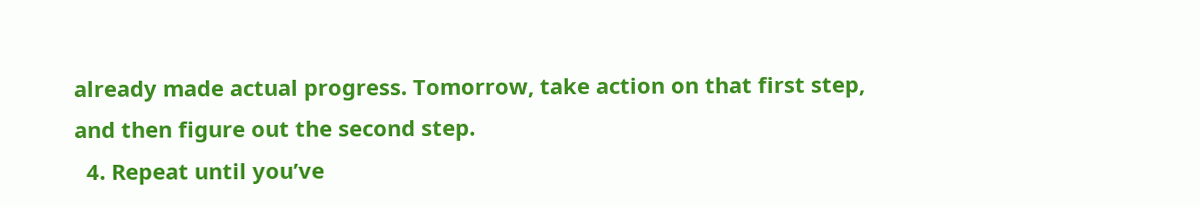already made actual progress. Tomorrow, take action on that first step, and then figure out the second step.
  4. Repeat until you’ve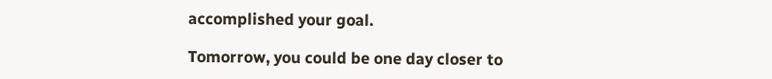accomplished your goal.

Tomorrow, you could be one day closer to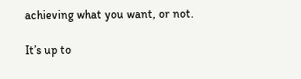achieving what you want, or not.

It’s up to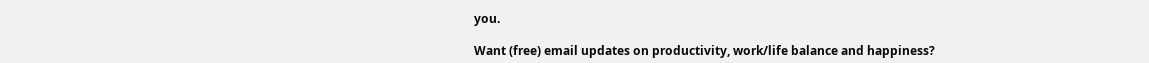you.

Want (free) email updates on productivity, work/life balance and happiness?